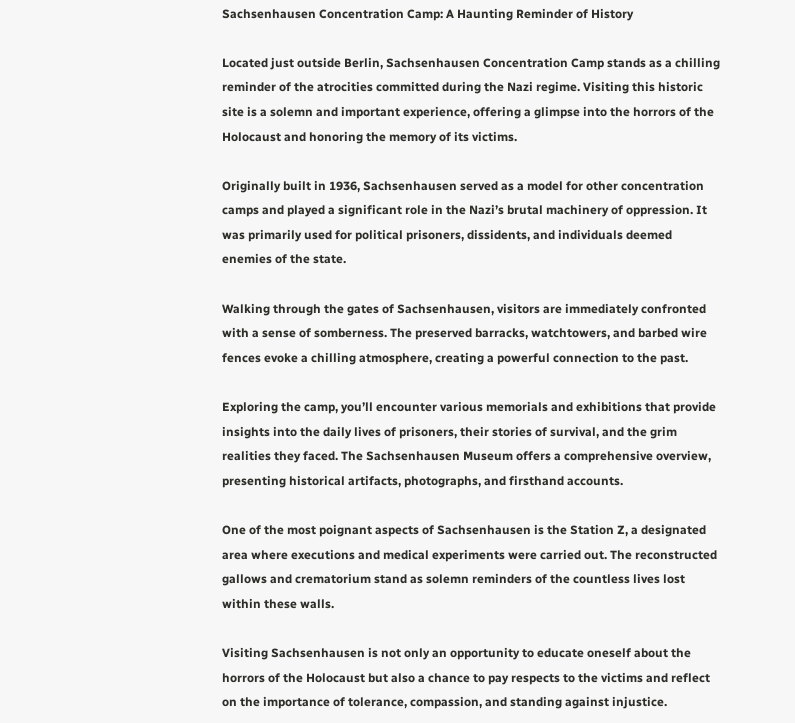Sachsenhausen Concentration Camp: A Haunting Reminder of History

Located just outside Berlin, Sachsenhausen Concentration Camp stands as a chilling reminder of the atrocities committed during the Nazi regime. Visiting this historic site is a solemn and important experience, offering a glimpse into the horrors of the Holocaust and honoring the memory of its victims.

Originally built in 1936, Sachsenhausen served as a model for other concentration camps and played a significant role in the Nazi’s brutal machinery of oppression. It was primarily used for political prisoners, dissidents, and individuals deemed enemies of the state.

Walking through the gates of Sachsenhausen, visitors are immediately confronted with a sense of somberness. The preserved barracks, watchtowers, and barbed wire fences evoke a chilling atmosphere, creating a powerful connection to the past.

Exploring the camp, you’ll encounter various memorials and exhibitions that provide insights into the daily lives of prisoners, their stories of survival, and the grim realities they faced. The Sachsenhausen Museum offers a comprehensive overview, presenting historical artifacts, photographs, and firsthand accounts.

One of the most poignant aspects of Sachsenhausen is the Station Z, a designated area where executions and medical experiments were carried out. The reconstructed gallows and crematorium stand as solemn reminders of the countless lives lost within these walls.

Visiting Sachsenhausen is not only an opportunity to educate oneself about the horrors of the Holocaust but also a chance to pay respects to the victims and reflect on the importance of tolerance, compassion, and standing against injustice.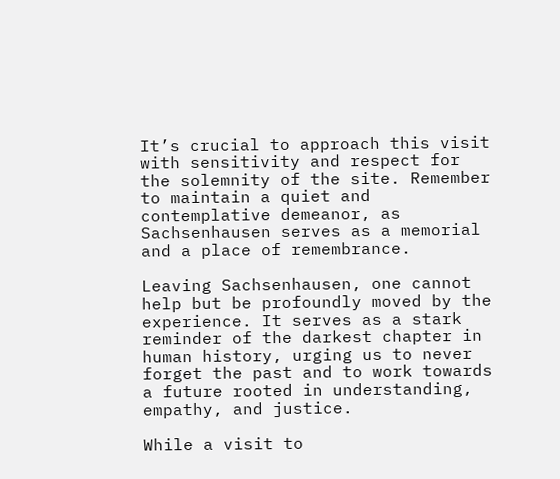It’s crucial to approach this visit with sensitivity and respect for the solemnity of the site. Remember to maintain a quiet and contemplative demeanor, as Sachsenhausen serves as a memorial and a place of remembrance.

Leaving Sachsenhausen, one cannot help but be profoundly moved by the experience. It serves as a stark reminder of the darkest chapter in human history, urging us to never forget the past and to work towards a future rooted in understanding, empathy, and justice.

While a visit to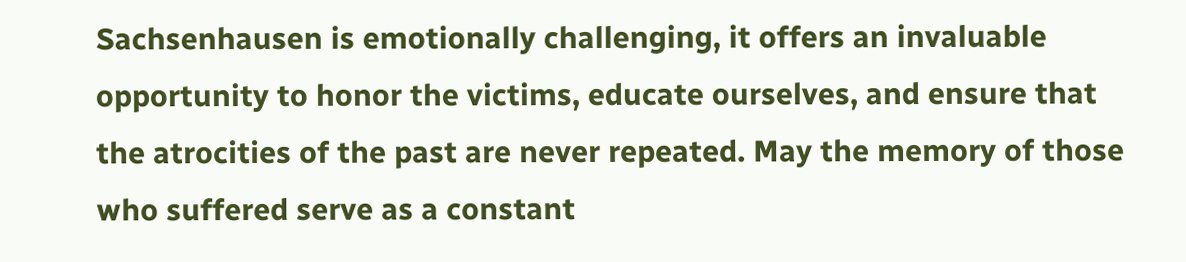Sachsenhausen is emotionally challenging, it offers an invaluable opportunity to honor the victims, educate ourselves, and ensure that the atrocities of the past are never repeated. May the memory of those who suffered serve as a constant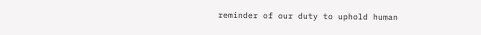reminder of our duty to uphold human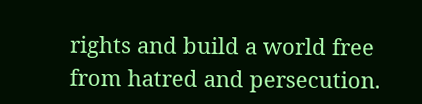rights and build a world free from hatred and persecution.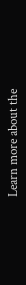Learn more about the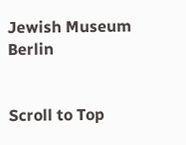Jewish Museum Berlin


Scroll to Top